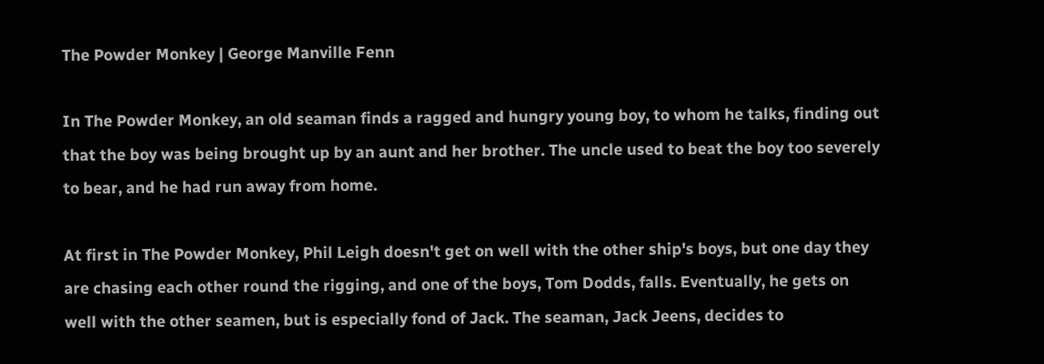The Powder Monkey | George Manville Fenn

In The Powder Monkey, an old seaman finds a ragged and hungry young boy, to whom he talks, finding out that the boy was being brought up by an aunt and her brother. The uncle used to beat the boy too severely to bear, and he had run away from home.

At first in The Powder Monkey, Phil Leigh doesn't get on well with the other ship's boys, but one day they are chasing each other round the rigging, and one of the boys, Tom Dodds, falls. Eventually, he gets on well with the other seamen, but is especially fond of Jack. The seaman, Jack Jeens, decides to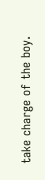take charge of the boy.